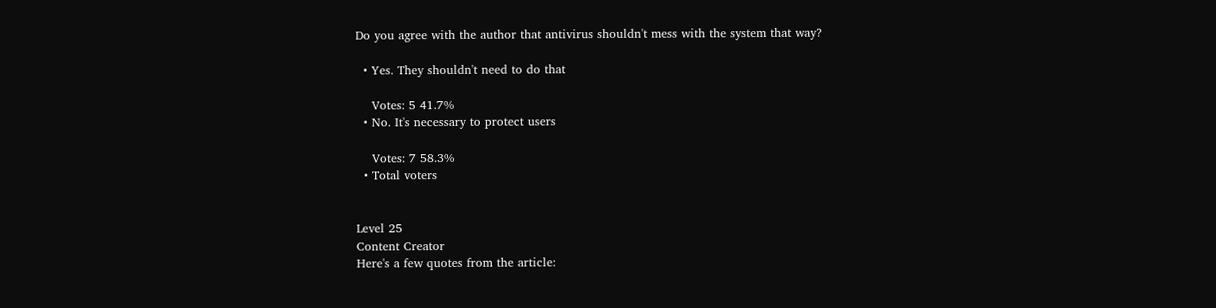Do you agree with the author that antivirus shouldn't mess with the system that way?

  • Yes. They shouldn't need to do that

    Votes: 5 41.7%
  • No. It's necessary to protect users

    Votes: 7 58.3%
  • Total voters


Level 25
Content Creator
Here's a few quotes from the article: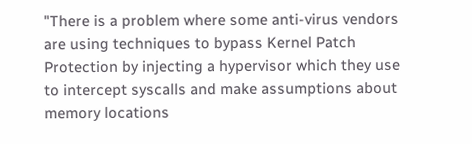"There is a problem where some anti-virus vendors are using techniques to bypass Kernel Patch Protection by injecting a hypervisor which they use to intercept syscalls and make assumptions about memory locations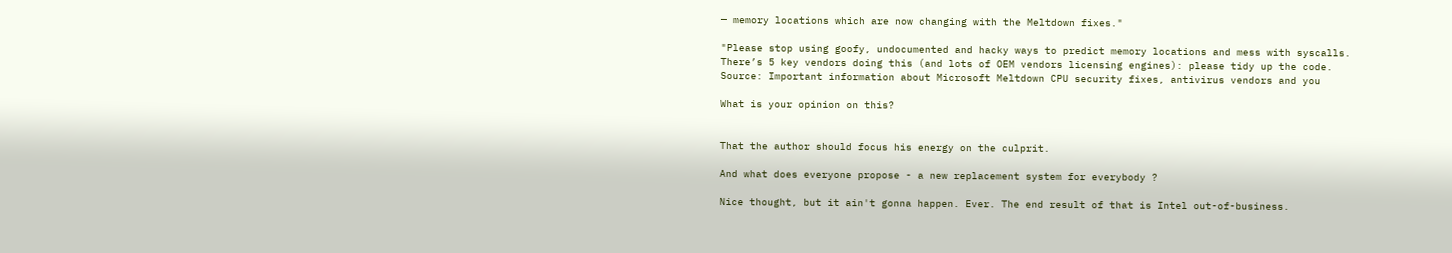— memory locations which are now changing with the Meltdown fixes."

"Please stop using goofy, undocumented and hacky ways to predict memory locations and mess with syscalls. There’s 5 key vendors doing this (and lots of OEM vendors licensing engines): please tidy up the code.
Source: Important information about Microsoft Meltdown CPU security fixes, antivirus vendors and you

What is your opinion on this?


That the author should focus his energy on the culprit.

And what does everyone propose - a new replacement system for everybody ?

Nice thought, but it ain't gonna happen. Ever. The end result of that is Intel out-of-business.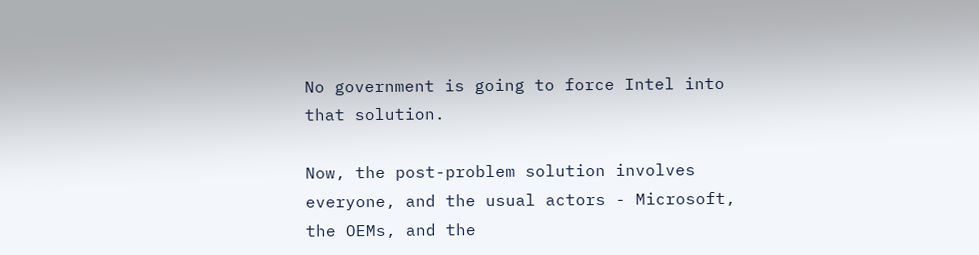No government is going to force Intel into that solution.

Now, the post-problem solution involves everyone, and the usual actors - Microsoft, the OEMs, and the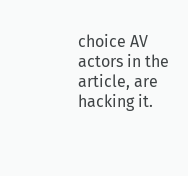choice AV actors in the article, are hacking it.